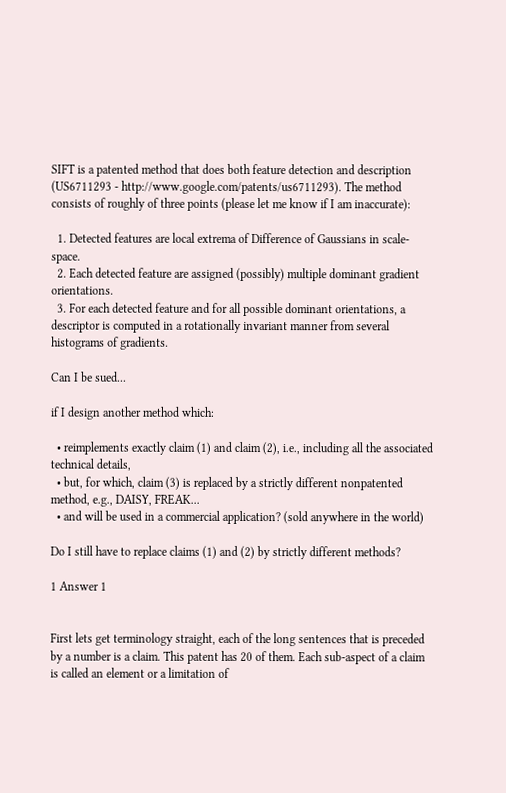SIFT is a patented method that does both feature detection and description (US6711293 - http://www.google.com/patents/us6711293). The method consists of roughly of three points (please let me know if I am inaccurate):

  1. Detected features are local extrema of Difference of Gaussians in scale-space.
  2. Each detected feature are assigned (possibly) multiple dominant gradient orientations.
  3. For each detected feature and for all possible dominant orientations, a descriptor is computed in a rotationally invariant manner from several histograms of gradients.

Can I be sued...

if I design another method which:

  • reimplements exactly claim (1) and claim (2), i.e., including all the associated technical details,
  • but, for which, claim (3) is replaced by a strictly different nonpatented method, e.g., DAISY, FREAK...
  • and will be used in a commercial application? (sold anywhere in the world)

Do I still have to replace claims (1) and (2) by strictly different methods?

1 Answer 1


First lets get terminology straight, each of the long sentences that is preceded by a number is a claim. This patent has 20 of them. Each sub-aspect of a claim is called an element or a limitation of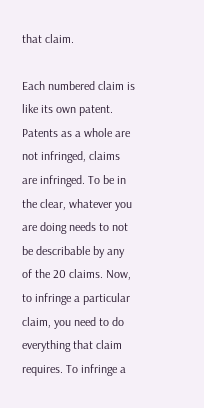that claim.

Each numbered claim is like its own patent. Patents as a whole are not infringed, claims are infringed. To be in the clear, whatever you are doing needs to not be describable by any of the 20 claims. Now, to infringe a particular claim, you need to do everything that claim requires. To infringe a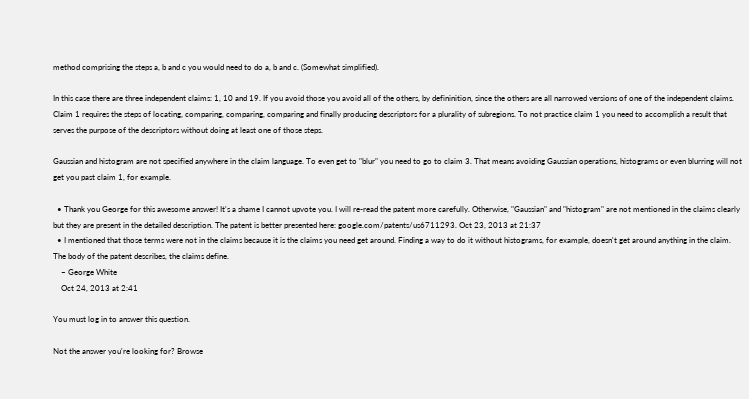method comprising the steps a, b and c you would need to do a, b and c. (Somewhat simplified).

In this case there are three independent claims: 1, 10 and 19. If you avoid those you avoid all of the others, by defininition, since the others are all narrowed versions of one of the independent claims. Claim 1 requires the steps of locating, comparing, comparing, comparing and finally producing descriptors for a plurality of subregions. To not practice claim 1 you need to accomplish a result that serves the purpose of the descriptors without doing at least one of those steps.

Gaussian and histogram are not specified anywhere in the claim language. To even get to "blur" you need to go to claim 3. That means avoiding Gaussian operations, histograms or even blurring will not get you past claim 1, for example.

  • Thank you George for this awesome answer! It's a shame I cannot upvote you. I will re-read the patent more carefully. Otherwise, "Gaussian" and "histogram" are not mentioned in the claims clearly but they are present in the detailed description. The patent is better presented here: google.com/patents/us6711293. Oct 23, 2013 at 21:37
  • I mentioned that those terms were not in the claims because it is the claims you need get around. Finding a way to do it without histograms, for example, doesn't get around anything in the claim. The body of the patent describes, the claims define.
    – George White
    Oct 24, 2013 at 2:41

You must log in to answer this question.

Not the answer you're looking for? Browse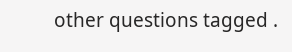other questions tagged .